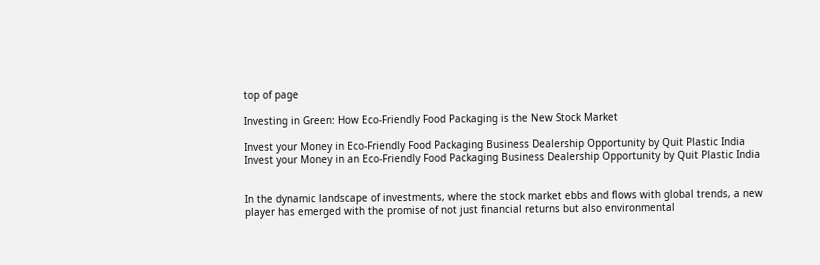top of page

Investing in Green: How Eco-Friendly Food Packaging is the New Stock Market

Invest your Money in Eco-Friendly Food Packaging Business Dealership Opportunity by Quit Plastic India
Invest your Money in an Eco-Friendly Food Packaging Business Dealership Opportunity by Quit Plastic India


In the dynamic landscape of investments, where the stock market ebbs and flows with global trends, a new player has emerged with the promise of not just financial returns but also environmental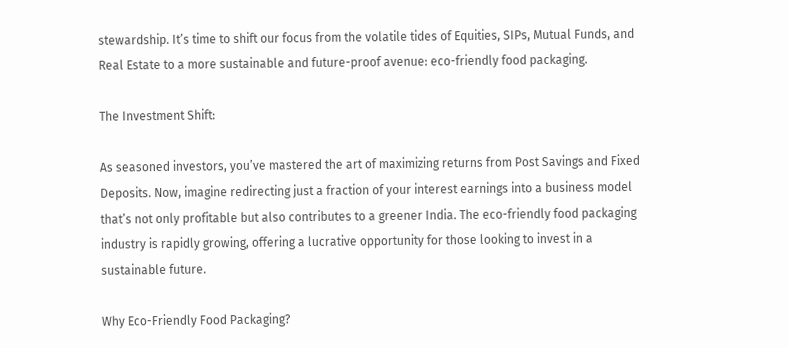stewardship. It’s time to shift our focus from the volatile tides of Equities, SIPs, Mutual Funds, and Real Estate to a more sustainable and future-proof avenue: eco-friendly food packaging.

The Investment Shift:

As seasoned investors, you’ve mastered the art of maximizing returns from Post Savings and Fixed Deposits. Now, imagine redirecting just a fraction of your interest earnings into a business model that’s not only profitable but also contributes to a greener India. The eco-friendly food packaging industry is rapidly growing, offering a lucrative opportunity for those looking to invest in a sustainable future.

Why Eco-Friendly Food Packaging?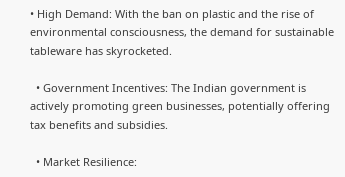• High Demand: With the ban on plastic and the rise of environmental consciousness, the demand for sustainable tableware has skyrocketed.

  • Government Incentives: The Indian government is actively promoting green businesses, potentially offering tax benefits and subsidies.

  • Market Resilience: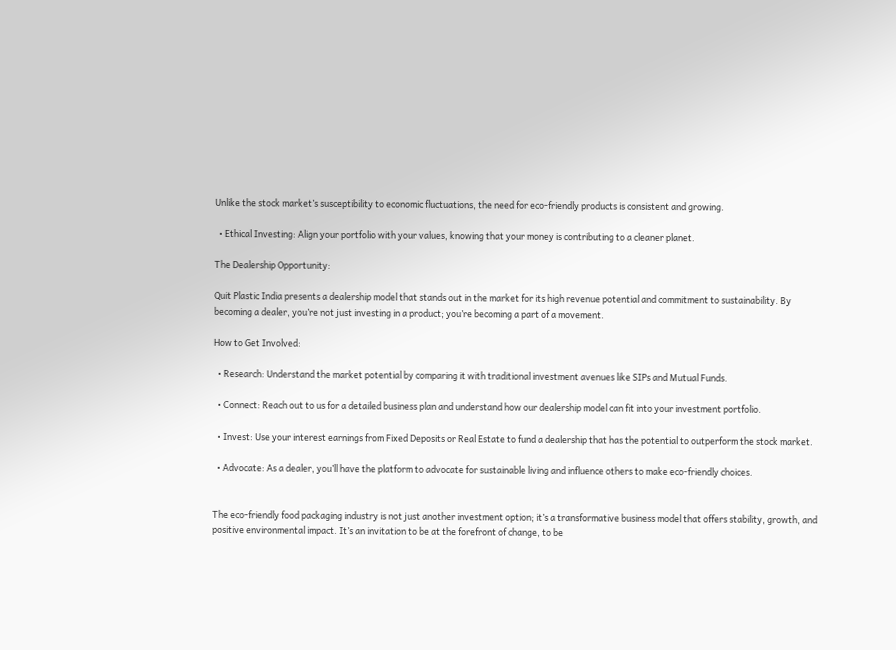Unlike the stock market’s susceptibility to economic fluctuations, the need for eco-friendly products is consistent and growing.

  • Ethical Investing: Align your portfolio with your values, knowing that your money is contributing to a cleaner planet.

The Dealership Opportunity:

Quit Plastic India presents a dealership model that stands out in the market for its high revenue potential and commitment to sustainability. By becoming a dealer, you’re not just investing in a product; you’re becoming a part of a movement.

How to Get Involved:

  • Research: Understand the market potential by comparing it with traditional investment avenues like SIPs and Mutual Funds.

  • Connect: Reach out to us for a detailed business plan and understand how our dealership model can fit into your investment portfolio.

  • Invest: Use your interest earnings from Fixed Deposits or Real Estate to fund a dealership that has the potential to outperform the stock market.

  • Advocate: As a dealer, you’ll have the platform to advocate for sustainable living and influence others to make eco-friendly choices.


The eco-friendly food packaging industry is not just another investment option; it’s a transformative business model that offers stability, growth, and positive environmental impact. It’s an invitation to be at the forefront of change, to be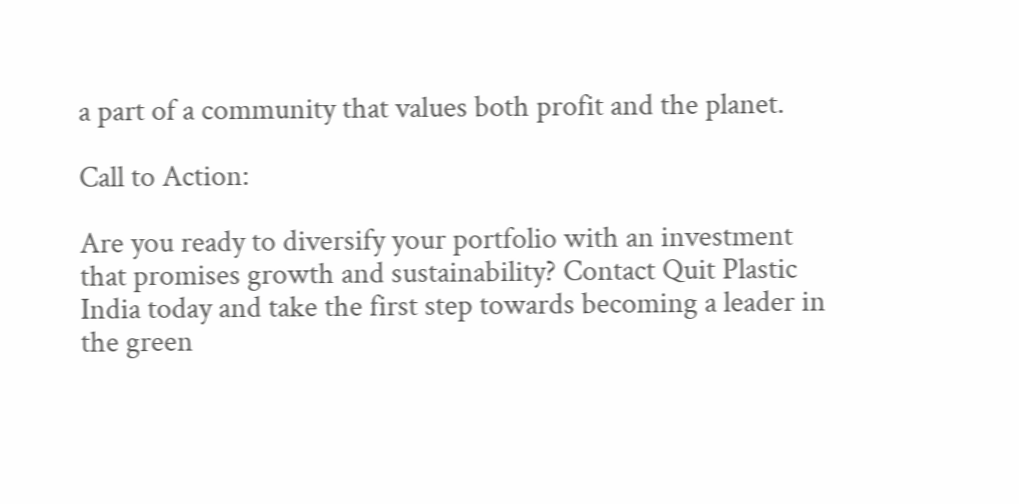a part of a community that values both profit and the planet.

Call to Action:

Are you ready to diversify your portfolio with an investment that promises growth and sustainability? Contact Quit Plastic India today and take the first step towards becoming a leader in the green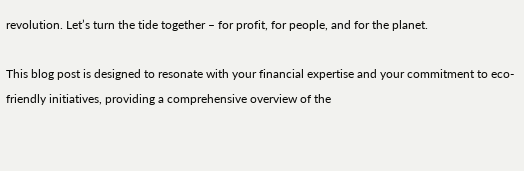revolution. Let’s turn the tide together – for profit, for people, and for the planet.

This blog post is designed to resonate with your financial expertise and your commitment to eco-friendly initiatives, providing a comprehensive overview of the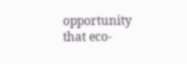opportunity that eco-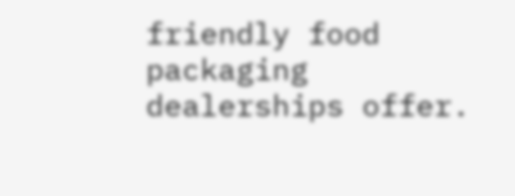friendly food packaging dealerships offer.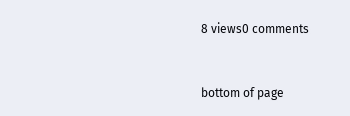8 views0 comments



bottom of page